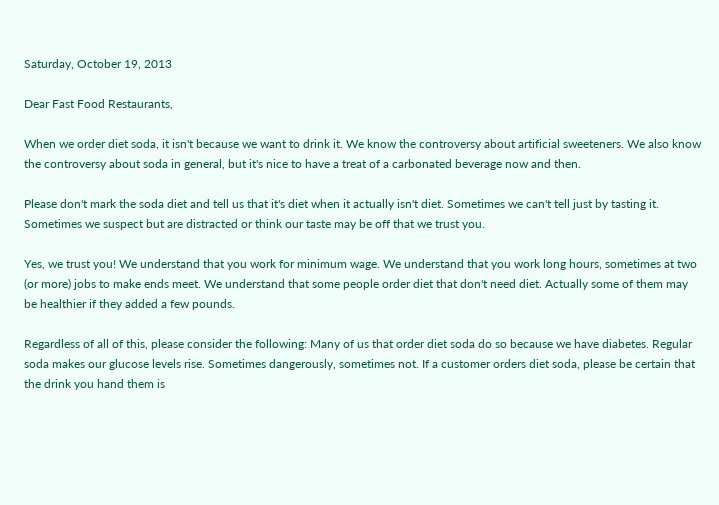Saturday, October 19, 2013

Dear Fast Food Restaurants,

When we order diet soda, it isn't because we want to drink it. We know the controversy about artificial sweeteners. We also know the controversy about soda in general, but it's nice to have a treat of a carbonated beverage now and then.

Please don't mark the soda diet and tell us that it's diet when it actually isn't diet. Sometimes we can't tell just by tasting it. Sometimes we suspect but are distracted or think our taste may be off that we trust you.

Yes, we trust you! We understand that you work for minimum wage. We understand that you work long hours, sometimes at two (or more) jobs to make ends meet. We understand that some people order diet that don't need diet. Actually some of them may be healthier if they added a few pounds.

Regardless of all of this, please consider the following: Many of us that order diet soda do so because we have diabetes. Regular soda makes our glucose levels rise. Sometimes dangerously, sometimes not. If a customer orders diet soda, please be certain that the drink you hand them is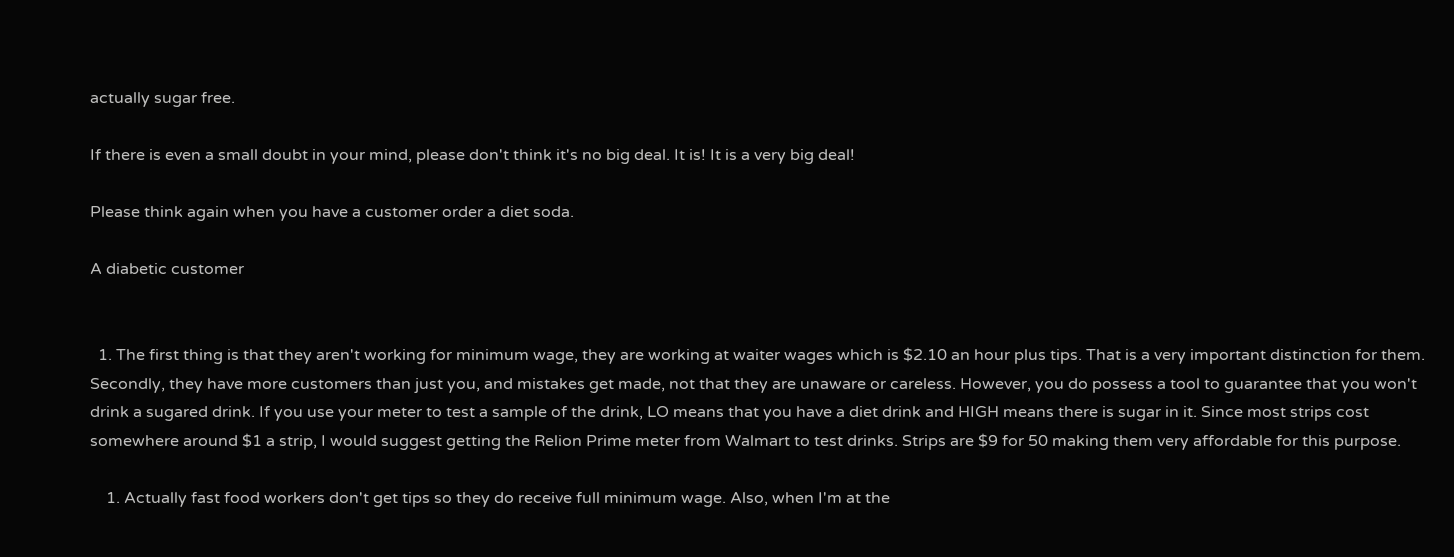actually sugar free.

If there is even a small doubt in your mind, please don't think it's no big deal. It is! It is a very big deal!

Please think again when you have a customer order a diet soda.

A diabetic customer


  1. The first thing is that they aren't working for minimum wage, they are working at waiter wages which is $2.10 an hour plus tips. That is a very important distinction for them. Secondly, they have more customers than just you, and mistakes get made, not that they are unaware or careless. However, you do possess a tool to guarantee that you won't drink a sugared drink. If you use your meter to test a sample of the drink, LO means that you have a diet drink and HIGH means there is sugar in it. Since most strips cost somewhere around $1 a strip, I would suggest getting the Relion Prime meter from Walmart to test drinks. Strips are $9 for 50 making them very affordable for this purpose.

    1. Actually fast food workers don't get tips so they do receive full minimum wage. Also, when I'm at the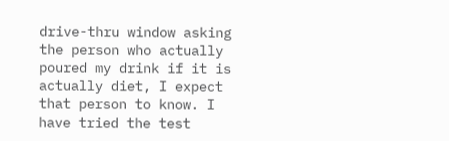drive-thru window asking the person who actually poured my drink if it is actually diet, I expect that person to know. I have tried the test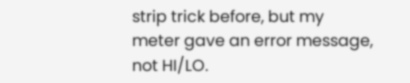strip trick before, but my meter gave an error message, not HI/LO.